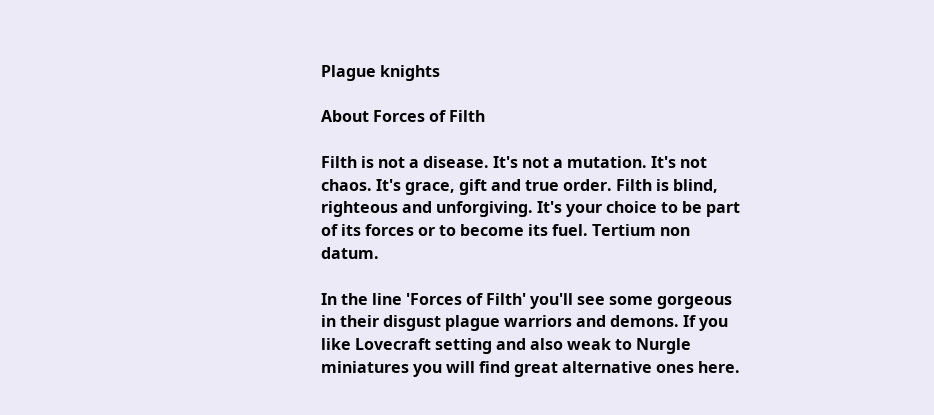Plague knights

About Forces of Filth

Filth is not a disease. It's not a mutation. It's not chaos. It's grace, gift and true order. Filth is blind, righteous and unforgiving. It's your choice to be part of its forces or to become its fuel. Tertium non datum.

In the line 'Forces of Filth' you'll see some gorgeous in their disgust plague warriors and demons. If you like Lovecraft setting and also weak to Nurgle miniatures you will find great alternative ones here.